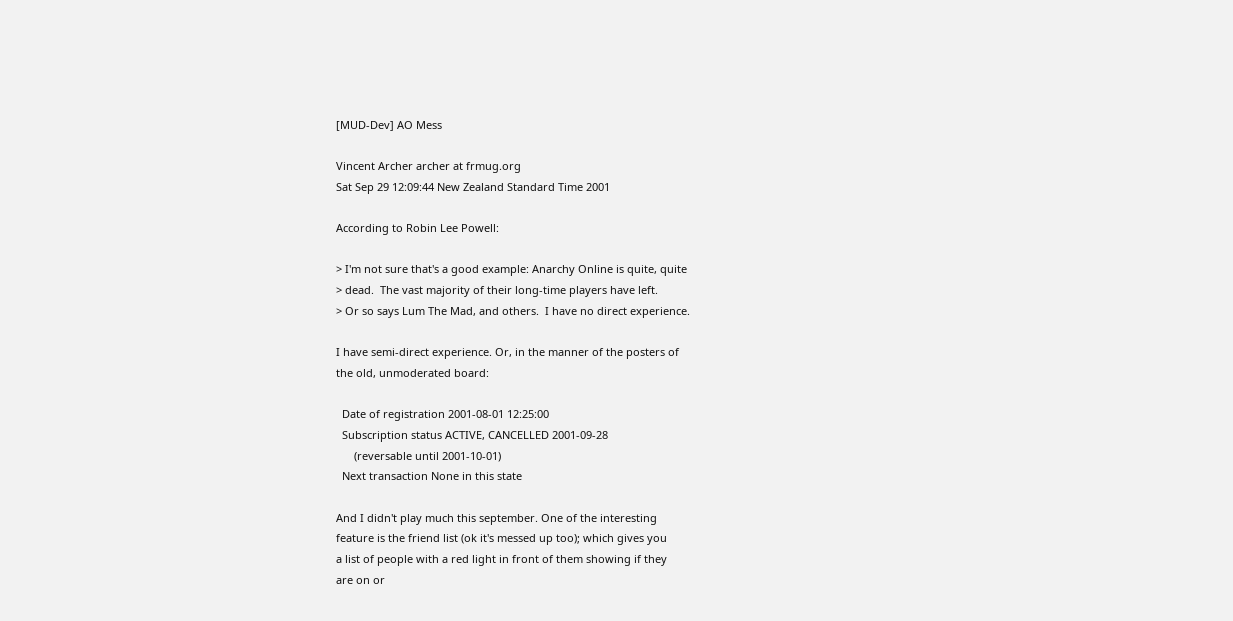[MUD-Dev] AO Mess

Vincent Archer archer at frmug.org
Sat Sep 29 12:09:44 New Zealand Standard Time 2001

According to Robin Lee Powell:

> I'm not sure that's a good example: Anarchy Online is quite, quite
> dead.  The vast majority of their long-time players have left.
> Or so says Lum The Mad, and others.  I have no direct experience.

I have semi-direct experience. Or, in the manner of the posters of
the old, unmoderated board:

  Date of registration 2001-08-01 12:25:00
  Subscription status ACTIVE, CANCELLED 2001-09-28
      (reversable until 2001-10-01)
  Next transaction None in this state

And I didn't play much this september. One of the interesting
feature is the friend list (ok it's messed up too); which gives you
a list of people with a red light in front of them showing if they
are on or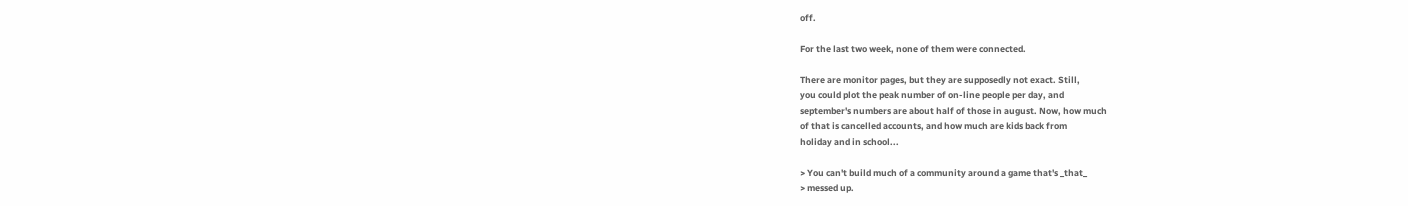off.

For the last two week, none of them were connected.

There are monitor pages, but they are supposedly not exact. Still,
you could plot the peak number of on-line people per day, and
september's numbers are about half of those in august. Now, how much
of that is cancelled accounts, and how much are kids back from
holiday and in school...

> You can't build much of a community around a game that's _that_
> messed up.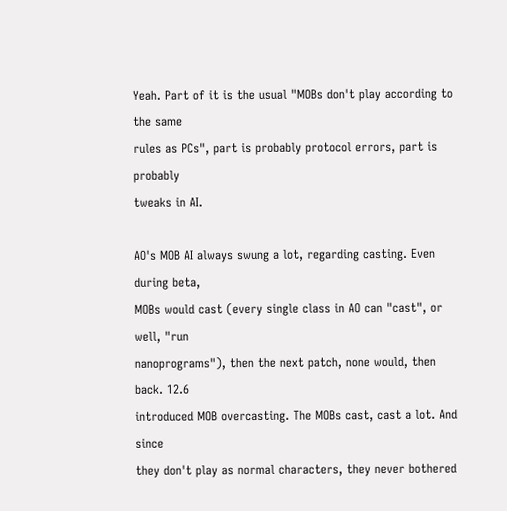Yeah. Part of it is the usual "MOBs don't play according to the same
rules as PCs", part is probably protocol errors, part is probably
tweaks in AI.

AO's MOB AI always swung a lot, regarding casting. Even during beta,
MOBs would cast (every single class in AO can "cast", or well, "run
nanoprograms"), then the next patch, none would, then back. 12.6
introduced MOB overcasting. The MOBs cast, cast a lot. And since
they don't play as normal characters, they never bothered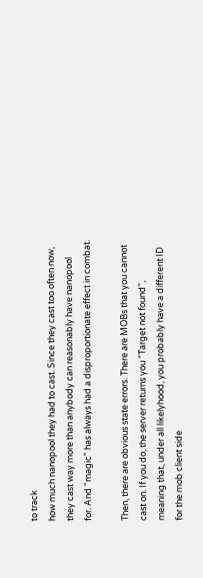to track
how much nanopool they had to cast. Since they cast too often now,
they cast way more than anybody can reasonably have nanopool
for. And "magic" has always had a disproportionate effect in combat.

Then, there are obvious state errors. There are MOBs that you cannot
cast on. If you do, the server returns you "Target not found",
meaning that, under all likelyhood, you probably have a different ID
for the mob client side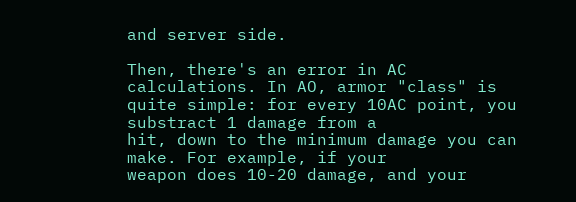and server side.

Then, there's an error in AC calculations. In AO, armor "class" is
quite simple: for every 10AC point, you substract 1 damage from a
hit, down to the minimum damage you can make. For example, if your
weapon does 10-20 damage, and your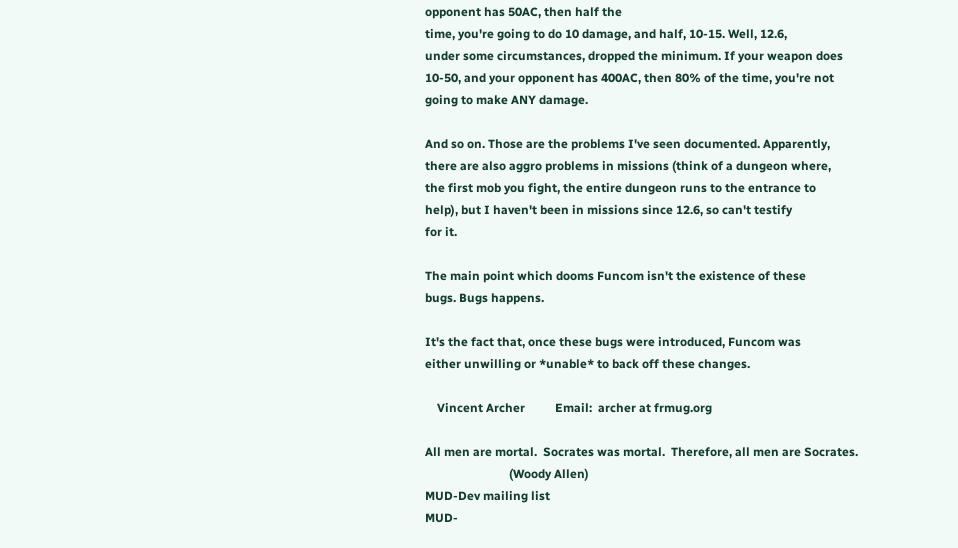opponent has 50AC, then half the
time, you're going to do 10 damage, and half, 10-15. Well, 12.6,
under some circumstances, dropped the minimum. If your weapon does
10-50, and your opponent has 400AC, then 80% of the time, you're not
going to make ANY damage.

And so on. Those are the problems I've seen documented. Apparently,
there are also aggro problems in missions (think of a dungeon where,
the first mob you fight, the entire dungeon runs to the entrance to
help), but I haven't been in missions since 12.6, so can't testify
for it.

The main point which dooms Funcom isn't the existence of these
bugs. Bugs happens.

It's the fact that, once these bugs were introduced, Funcom was
either unwilling or *unable* to back off these changes.

    Vincent Archer          Email:  archer at frmug.org

All men are mortal.  Socrates was mortal.  Therefore, all men are Socrates.
                            (Woody Allen)
MUD-Dev mailing list
MUD-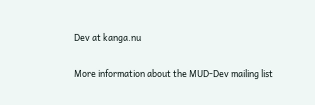Dev at kanga.nu

More information about the MUD-Dev mailing list